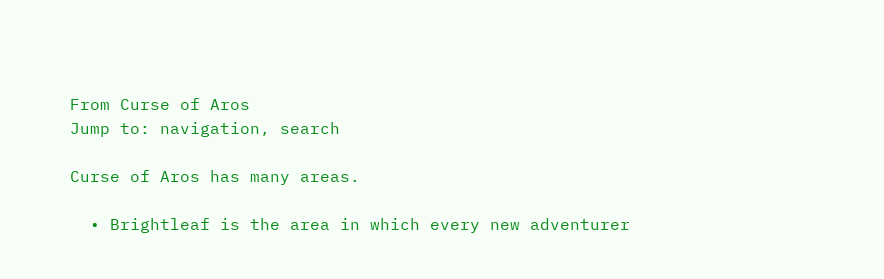From Curse of Aros
Jump to: navigation, search

Curse of Aros has many areas.

  • Brightleaf is the area in which every new adventurer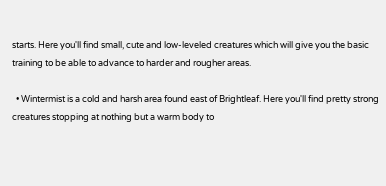starts. Here you'll find small, cute and low-leveled creatures which will give you the basic training to be able to advance to harder and rougher areas.

  • Wintermist is a cold and harsh area found east of Brightleaf. Here you'll find pretty strong creatures stopping at nothing but a warm body to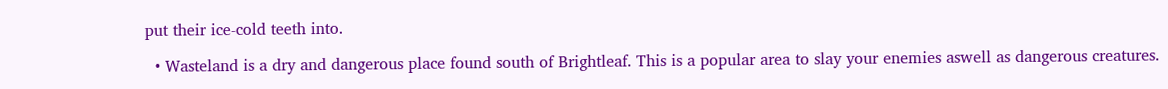put their ice-cold teeth into.

  • Wasteland is a dry and dangerous place found south of Brightleaf. This is a popular area to slay your enemies aswell as dangerous creatures.